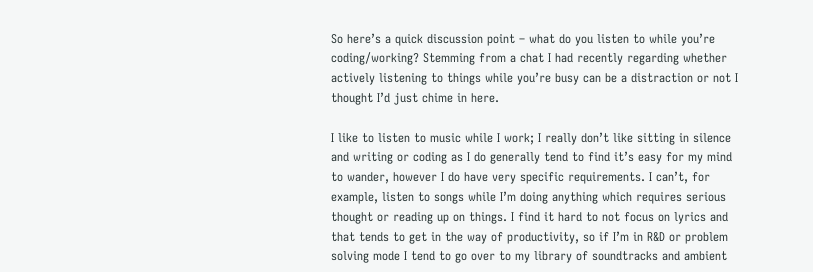So here’s a quick discussion point – what do you listen to while you’re coding/working? Stemming from a chat I had recently regarding whether actively listening to things while you’re busy can be a distraction or not I thought I’d just chime in here.

I like to listen to music while I work; I really don’t like sitting in silence and writing or coding as I do generally tend to find it’s easy for my mind to wander, however I do have very specific requirements. I can’t, for example, listen to songs while I’m doing anything which requires serious thought or reading up on things. I find it hard to not focus on lyrics and that tends to get in the way of productivity, so if I’m in R&D or problem solving mode I tend to go over to my library of soundtracks and ambient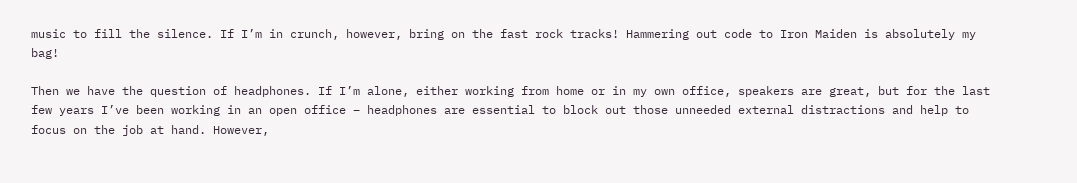music to fill the silence. If I’m in crunch, however, bring on the fast rock tracks! Hammering out code to Iron Maiden is absolutely my bag!

Then we have the question of headphones. If I’m alone, either working from home or in my own office, speakers are great, but for the last few years I’ve been working in an open office – headphones are essential to block out those unneeded external distractions and help to focus on the job at hand. However,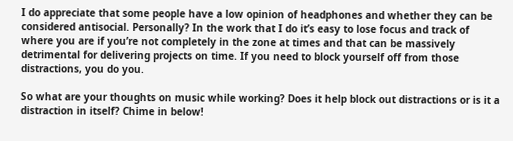I do appreciate that some people have a low opinion of headphones and whether they can be considered antisocial. Personally? In the work that I do it’s easy to lose focus and track of where you are if you’re not completely in the zone at times and that can be massively detrimental for delivering projects on time. If you need to block yourself off from those distractions, you do you.

So what are your thoughts on music while working? Does it help block out distractions or is it a distraction in itself? Chime in below!